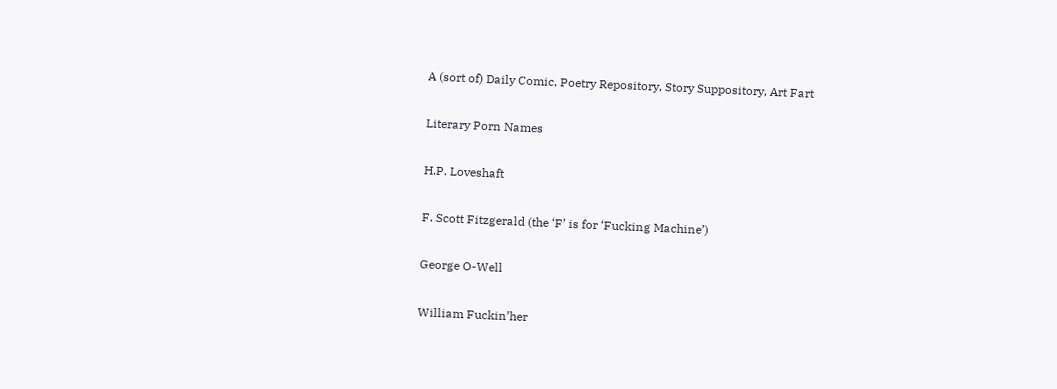A (sort of) Daily Comic, Poetry Repository, Story Suppository, Art Fart

Literary Porn Names

H.P. Loveshaft

F. Scott Fitzgerald (the ‘F’ is for ‘Fucking Machine’)

George O-Well

William Fuckin’her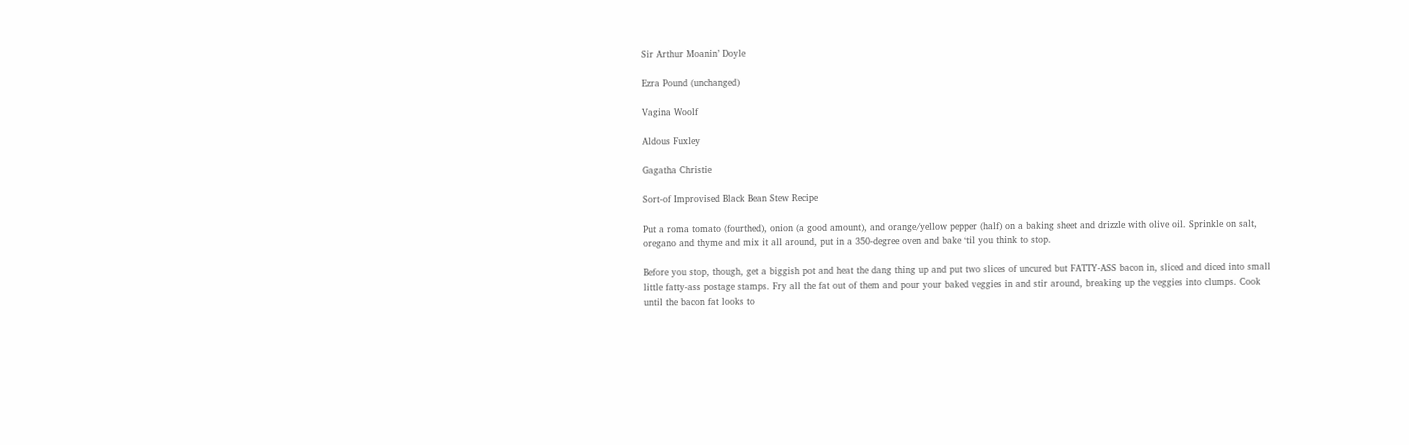Sir Arthur Moanin’ Doyle

Ezra Pound (unchanged)

Vagina Woolf

Aldous Fuxley

Gagatha Christie

Sort-of Improvised Black Bean Stew Recipe

Put a roma tomato (fourthed), onion (a good amount), and orange/yellow pepper (half) on a baking sheet and drizzle with olive oil. Sprinkle on salt, oregano and thyme and mix it all around, put in a 350-degree oven and bake ‘til you think to stop.

Before you stop, though, get a biggish pot and heat the dang thing up and put two slices of uncured but FATTY-ASS bacon in, sliced and diced into small little fatty-ass postage stamps. Fry all the fat out of them and pour your baked veggies in and stir around, breaking up the veggies into clumps. Cook until the bacon fat looks to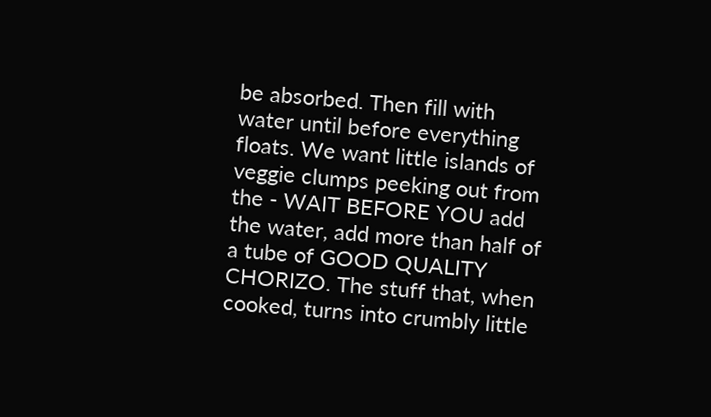be absorbed. Then fill with water until before everything floats. We want little islands of veggie clumps peeking out from the - WAIT BEFORE YOU add the water, add more than half of a tube of GOOD QUALITY CHORIZO. The stuff that, when cooked, turns into crumbly little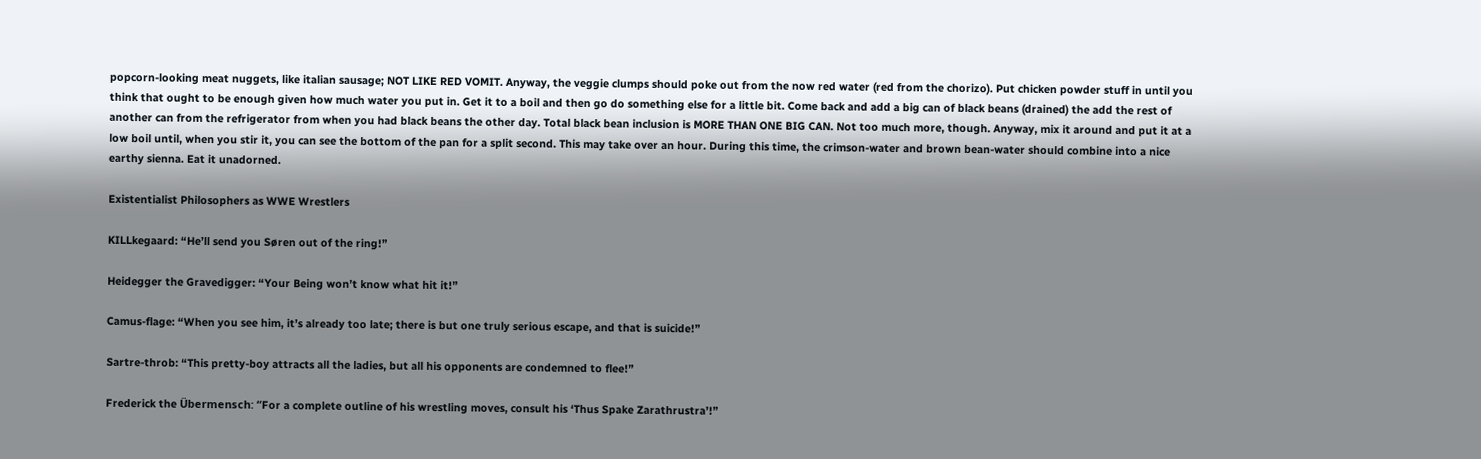popcorn-looking meat nuggets, like italian sausage; NOT LIKE RED VOMIT. Anyway, the veggie clumps should poke out from the now red water (red from the chorizo). Put chicken powder stuff in until you think that ought to be enough given how much water you put in. Get it to a boil and then go do something else for a little bit. Come back and add a big can of black beans (drained) the add the rest of another can from the refrigerator from when you had black beans the other day. Total black bean inclusion is MORE THAN ONE BIG CAN. Not too much more, though. Anyway, mix it around and put it at a low boil until, when you stir it, you can see the bottom of the pan for a split second. This may take over an hour. During this time, the crimson-water and brown bean-water should combine into a nice earthy sienna. Eat it unadorned.

Existentialist Philosophers as WWE Wrestlers

KILLkegaard: “He’ll send you Søren out of the ring!”

Heidegger the Gravedigger: “Your Being won’t know what hit it!”

Camus-flage: “When you see him, it’s already too late; there is but one truly serious escape, and that is suicide!”

Sartre-throb: “This pretty-boy attracts all the ladies, but all his opponents are condemned to flee!”

Frederick the Übermensch: “For a complete outline of his wrestling moves, consult his ‘Thus Spake Zarathrustra’!”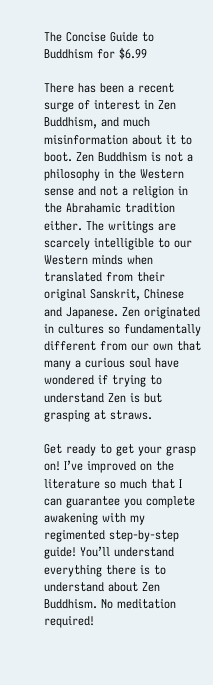The Concise Guide to Buddhism for $6.99

There has been a recent surge of interest in Zen Buddhism, and much misinformation about it to boot. Zen Buddhism is not a philosophy in the Western sense and not a religion in the Abrahamic tradition either. The writings are scarcely intelligible to our Western minds when translated from their original Sanskrit, Chinese and Japanese. Zen originated in cultures so fundamentally different from our own that many a curious soul have wondered if trying to understand Zen is but grasping at straws.

Get ready to get your grasp on! I’ve improved on the literature so much that I can guarantee you complete awakening with my regimented step-by-step guide! You’ll understand everything there is to understand about Zen Buddhism. No meditation required!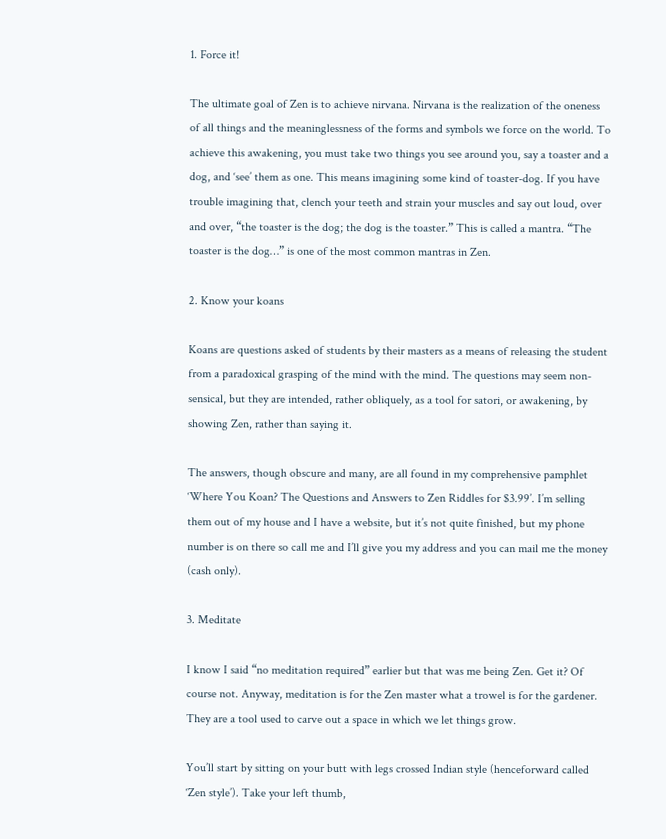1. Force it!

The ultimate goal of Zen is to achieve nirvana. Nirvana is the realization of the oneness of all things and the meaninglessness of the forms and symbols we force on the world. To achieve this awakening, you must take two things you see around you, say a toaster and a dog, and ‘see’ them as one. This means imagining some kind of toaster-dog. If you have trouble imagining that, clench your teeth and strain your muscles and say out loud, over and over, “the toaster is the dog; the dog is the toaster.” This is called a mantra. “The toaster is the dog…” is one of the most common mantras in Zen.

2. Know your koans

Koans are questions asked of students by their masters as a means of releasing the student from a paradoxical grasping of the mind with the mind. The questions may seem non-sensical, but they are intended, rather obliquely, as a tool for satori, or awakening, by showing Zen, rather than saying it.

The answers, though obscure and many, are all found in my comprehensive pamphlet ‘Where You Koan? The Questions and Answers to Zen Riddles for $3.99’. I’m selling them out of my house and I have a website, but it’s not quite finished, but my phone number is on there so call me and I’ll give you my address and you can mail me the money (cash only).

3. Meditate

I know I said “no meditation required” earlier but that was me being Zen. Get it? Of course not. Anyway, meditation is for the Zen master what a trowel is for the gardener. They are a tool used to carve out a space in which we let things grow.

You’ll start by sitting on your butt with legs crossed Indian style (henceforward called ‘Zen style’). Take your left thumb,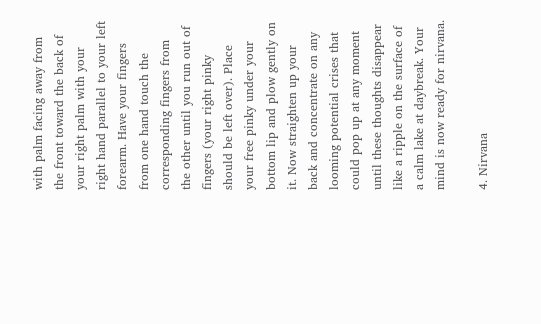with palm facing away from the front toward the back of your right palm with your right hand parallel to your left forearm. Have your fingers from one hand touch the corresponding fingers from the other until you run out of fingers (your right pinky should be left over). Place your free pinky under your bottom lip and plow gently on it. Now straighten up your back and concentrate on any looming potential crises that could pop up at any moment until these thoughts disappear like a ripple on the surface of a calm lake at daybreak. Your mind is now ready for nirvana.

4. Nirvana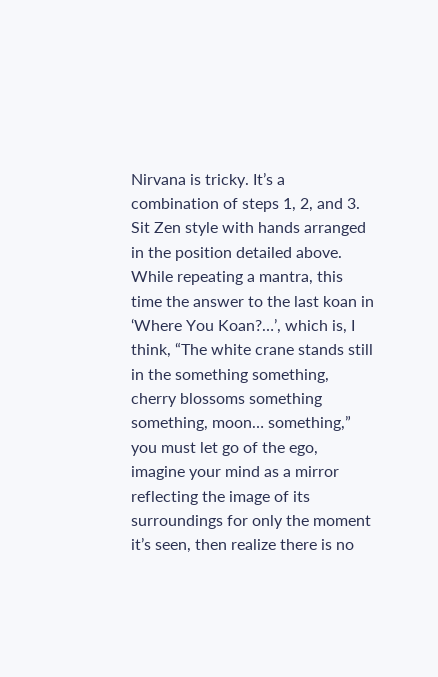Nirvana is tricky. It’s a combination of steps 1, 2, and 3. Sit Zen style with hands arranged in the position detailed above. While repeating a mantra, this time the answer to the last koan in ‘Where You Koan?…’, which is, I think, “The white crane stands still in the something something, cherry blossoms something something, moon… something,” you must let go of the ego, imagine your mind as a mirror reflecting the image of its surroundings for only the moment it’s seen, then realize there is no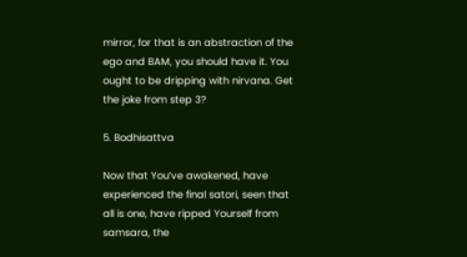mirror, for that is an abstraction of the ego and BAM, you should have it. You ought to be dripping with nirvana. Get the joke from step 3?

5. Bodhisattva

Now that You’ve awakened, have experienced the final satori, seen that all is one, have ripped Yourself from samsara, the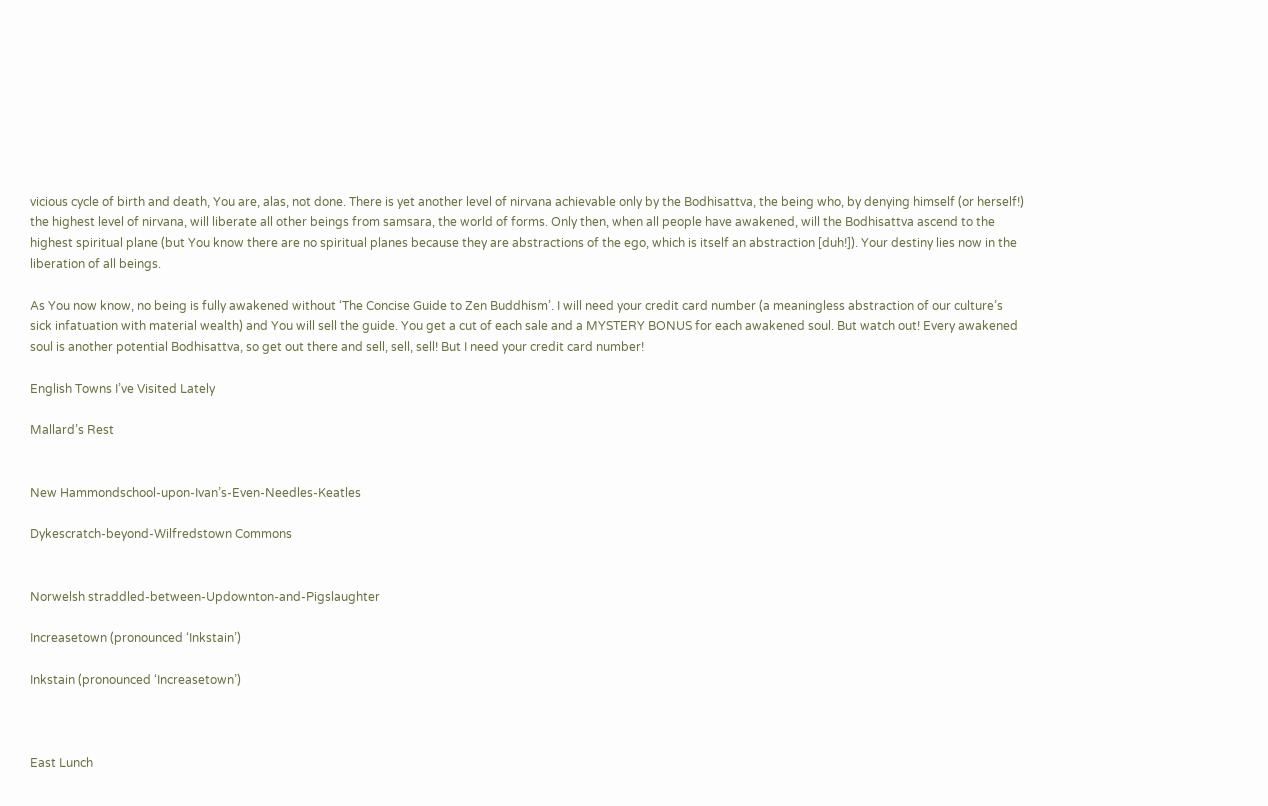vicious cycle of birth and death, You are, alas, not done. There is yet another level of nirvana achievable only by the Bodhisattva, the being who, by denying himself (or herself!) the highest level of nirvana, will liberate all other beings from samsara, the world of forms. Only then, when all people have awakened, will the Bodhisattva ascend to the highest spiritual plane (but You know there are no spiritual planes because they are abstractions of the ego, which is itself an abstraction [duh!]). Your destiny lies now in the liberation of all beings.

As You now know, no being is fully awakened without ‘The Concise Guide to Zen Buddhism’. I will need your credit card number (a meaningless abstraction of our culture’s sick infatuation with material wealth) and You will sell the guide. You get a cut of each sale and a MYSTERY BONUS for each awakened soul. But watch out! Every awakened soul is another potential Bodhisattva, so get out there and sell, sell, sell! But I need your credit card number!

English Towns I’ve Visited Lately

Mallard’s Rest


New Hammondschool-upon-Ivan’s-Even-Needles-Keatles

Dykescratch-beyond-Wilfredstown Commons


Norwelsh straddled-between-Updownton-and-Pigslaughter

Increasetown (pronounced ‘Inkstain’)

Inkstain (pronounced ‘Increasetown’)



East Lunch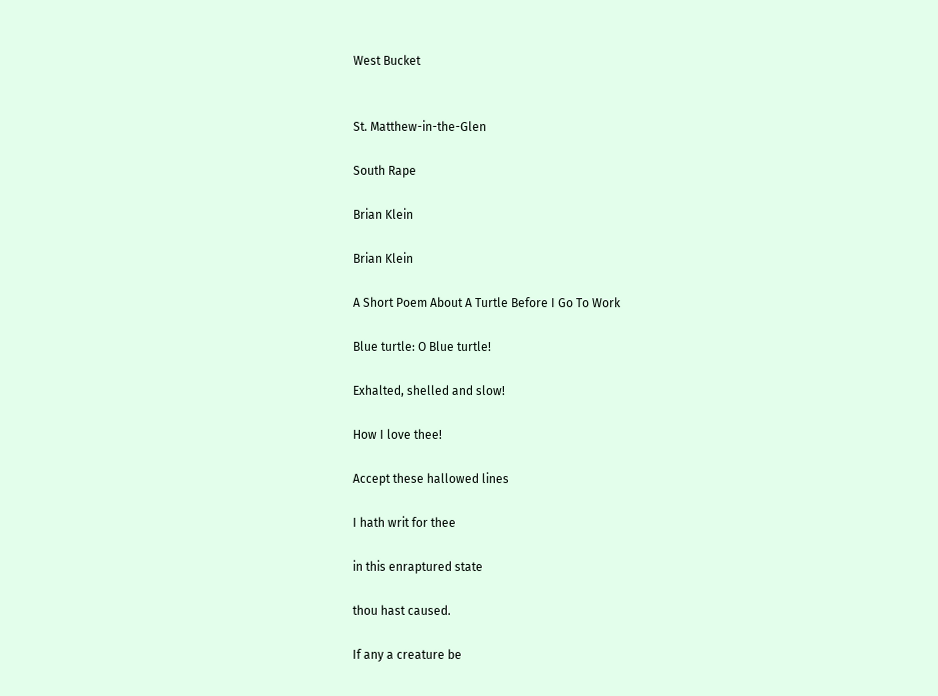West Bucket


St. Matthew-in-the-Glen

South Rape

Brian Klein

Brian Klein

A Short Poem About A Turtle Before I Go To Work

Blue turtle: O Blue turtle!

Exhalted, shelled and slow!

How I love thee!

Accept these hallowed lines

I hath writ for thee

in this enraptured state

thou hast caused.

If any a creature be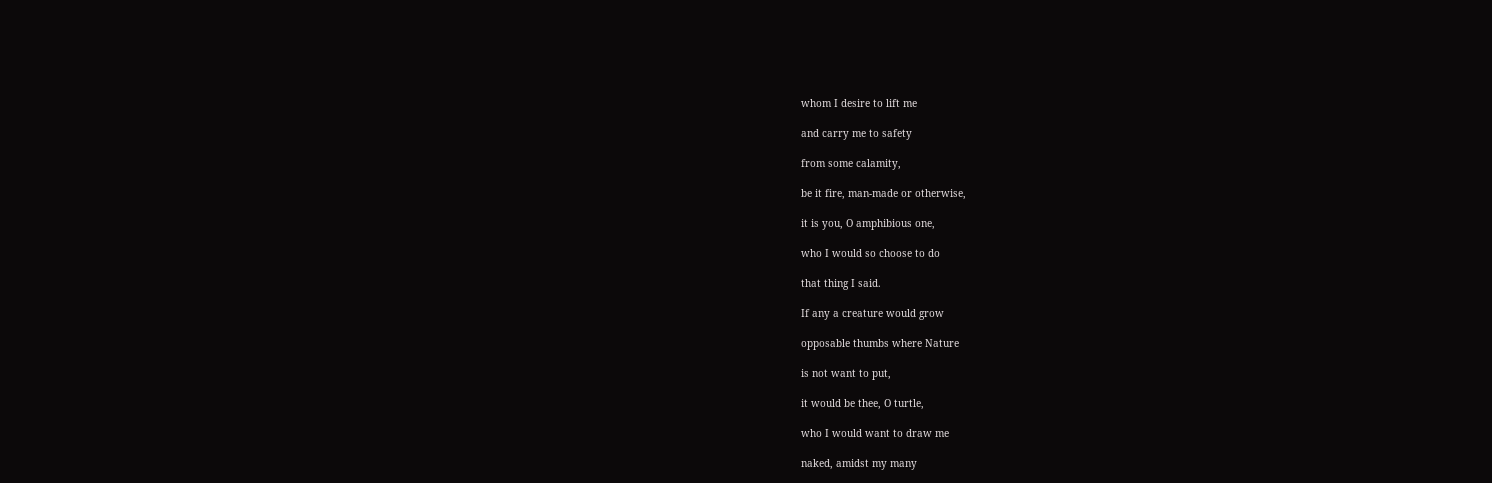whom I desire to lift me

and carry me to safety

from some calamity,

be it fire, man-made or otherwise,

it is you, O amphibious one,

who I would so choose to do

that thing I said.

If any a creature would grow

opposable thumbs where Nature

is not want to put,

it would be thee, O turtle,

who I would want to draw me

naked, amidst my many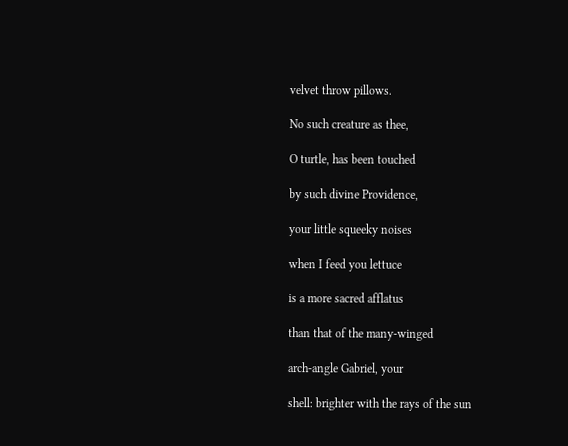velvet throw pillows.

No such creature as thee,

O turtle, has been touched

by such divine Providence,

your little squeeky noises

when I feed you lettuce

is a more sacred afflatus

than that of the many-winged

arch-angle Gabriel, your

shell: brighter with the rays of the sun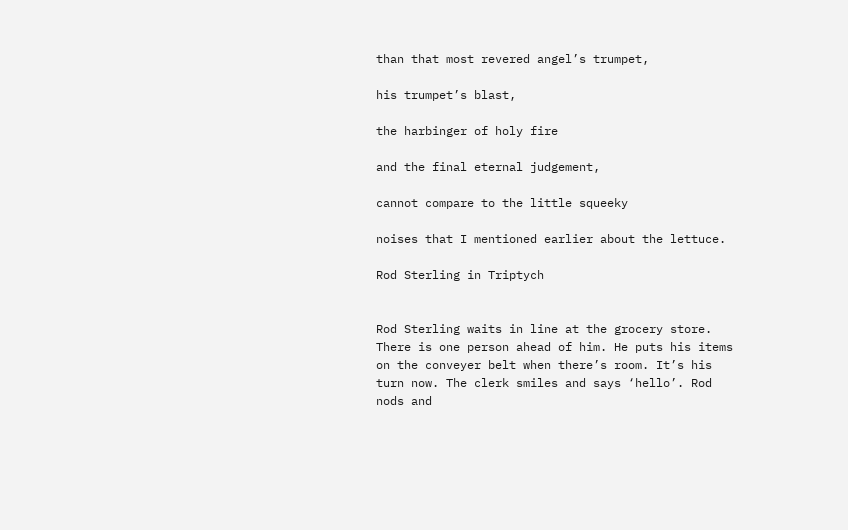than that most revered angel’s trumpet,

his trumpet’s blast,

the harbinger of holy fire

and the final eternal judgement,

cannot compare to the little squeeky

noises that I mentioned earlier about the lettuce.

Rod Sterling in Triptych


Rod Sterling waits in line at the grocery store. There is one person ahead of him. He puts his items on the conveyer belt when there’s room. It’s his turn now. The clerk smiles and says ‘hello’. Rod nods and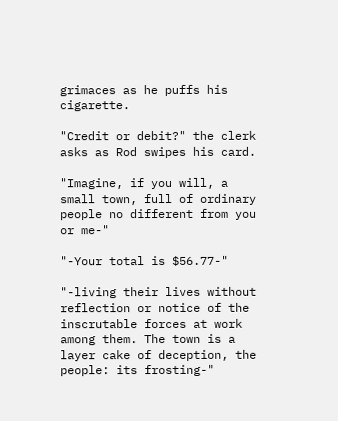grimaces as he puffs his cigarette.

"Credit or debit?" the clerk asks as Rod swipes his card.

"Imagine, if you will, a small town, full of ordinary people no different from you or me-"

"-Your total is $56.77-"

"-living their lives without reflection or notice of the inscrutable forces at work among them. The town is a layer cake of deception, the people: its frosting-"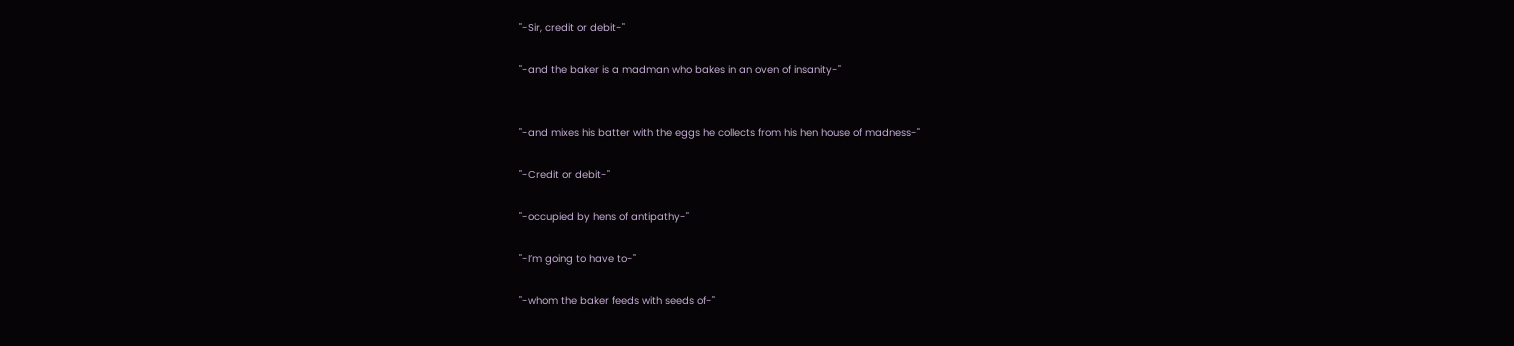"-Sir, credit or debit-"

"-and the baker is a madman who bakes in an oven of insanity-"


"-and mixes his batter with the eggs he collects from his hen house of madness-"

"-Credit or debit-"

"-occupied by hens of antipathy-"

"-I’m going to have to-"

"-whom the baker feeds with seeds of-"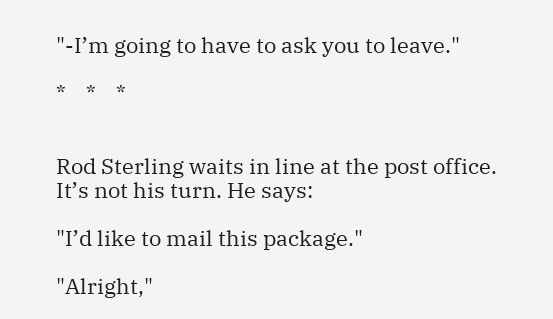"-I’m going to have to ask you to leave."

*    *    *


Rod Sterling waits in line at the post office. It’s not his turn. He says:

"I’d like to mail this package."

"Alright,"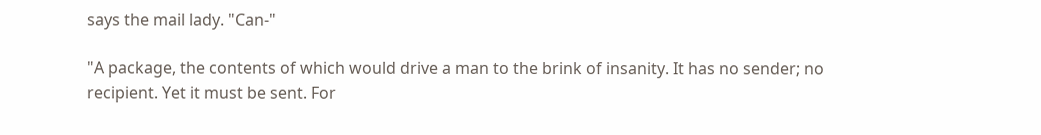says the mail lady. "Can-"

"A package, the contents of which would drive a man to the brink of insanity. It has no sender; no recipient. Yet it must be sent. For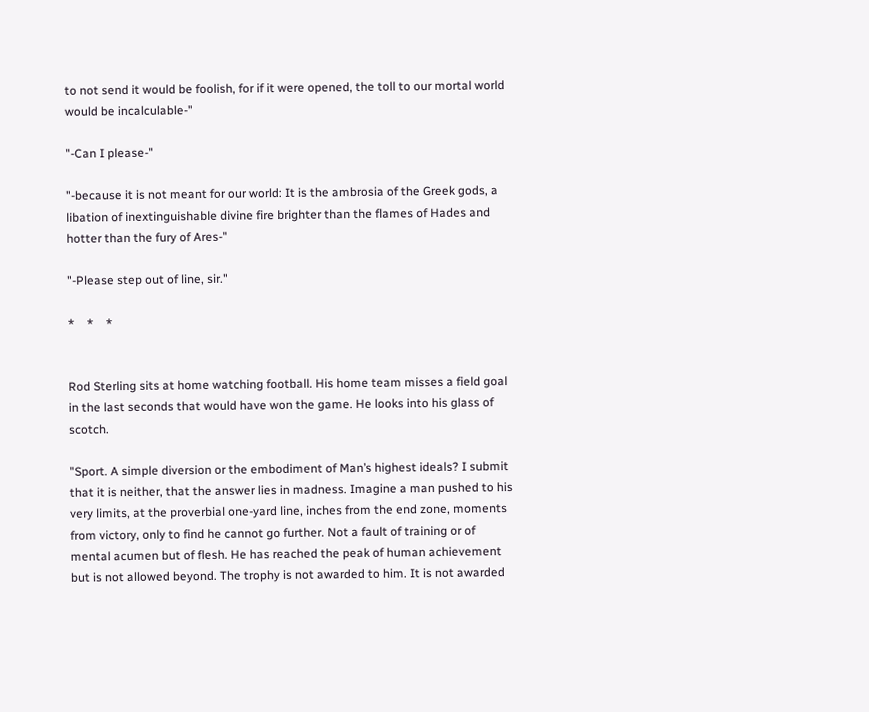to not send it would be foolish, for if it were opened, the toll to our mortal world would be incalculable-"

"-Can I please-"

"-because it is not meant for our world: It is the ambrosia of the Greek gods, a libation of inextinguishable divine fire brighter than the flames of Hades and hotter than the fury of Ares-"

"-Please step out of line, sir."

*    *    *


Rod Sterling sits at home watching football. His home team misses a field goal in the last seconds that would have won the game. He looks into his glass of scotch.

"Sport. A simple diversion or the embodiment of Man’s highest ideals? I submit that it is neither, that the answer lies in madness. Imagine a man pushed to his very limits, at the proverbial one-yard line, inches from the end zone, moments from victory, only to find he cannot go further. Not a fault of training or of mental acumen but of flesh. He has reached the peak of human achievement but is not allowed beyond. The trophy is not awarded to him. It is not awarded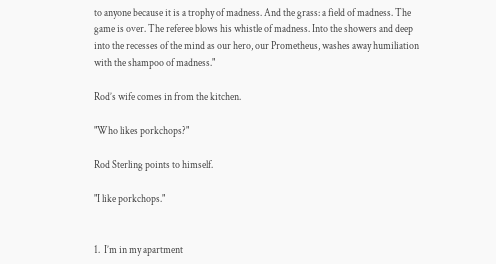to anyone because it is a trophy of madness. And the grass: a field of madness. The game is over. The referee blows his whistle of madness. Into the showers and deep into the recesses of the mind as our hero, our Prometheus, washes away humiliation with the shampoo of madness."

Rod’s wife comes in from the kitchen.

"Who likes porkchops?"

Rod Sterling points to himself.

"I like porkchops."


1.  I’m in my apartment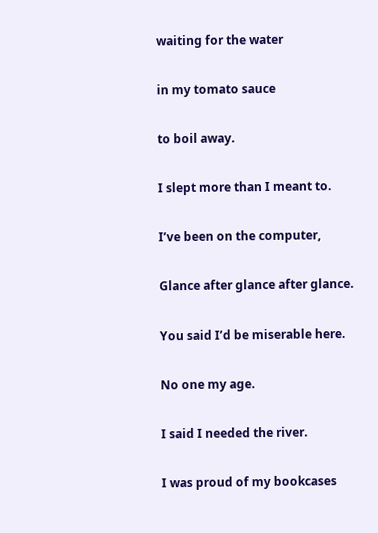waiting for the water

in my tomato sauce

to boil away.

I slept more than I meant to.

I’ve been on the computer,

Glance after glance after glance.

You said I’d be miserable here.

No one my age.

I said I needed the river.

I was proud of my bookcases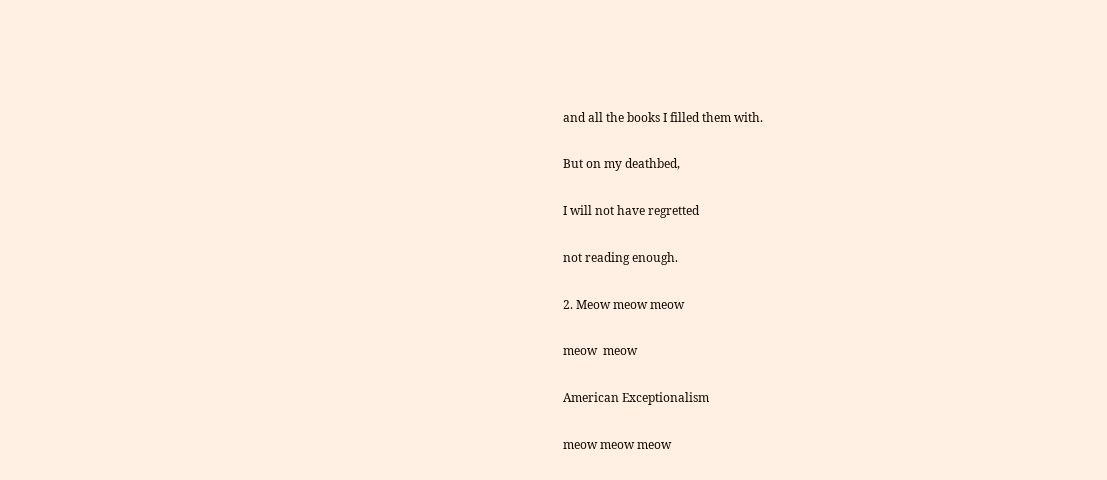and all the books I filled them with.

But on my deathbed,

I will not have regretted

not reading enough.

2. Meow meow meow

meow  meow

American Exceptionalism

meow meow meow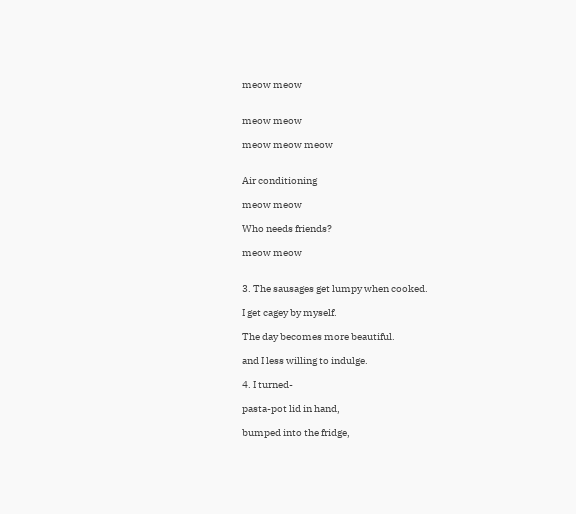meow meow


meow meow

meow meow meow


Air conditioning

meow meow

Who needs friends?

meow meow


3. The sausages get lumpy when cooked.

I get cagey by myself.

The day becomes more beautiful.

and I less willing to indulge.

4. I turned-

pasta-pot lid in hand,

bumped into the fridge,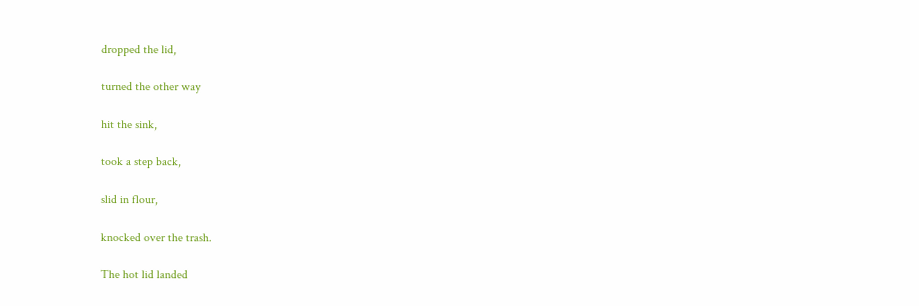dropped the lid,

turned the other way

hit the sink,

took a step back,

slid in flour,

knocked over the trash.

The hot lid landed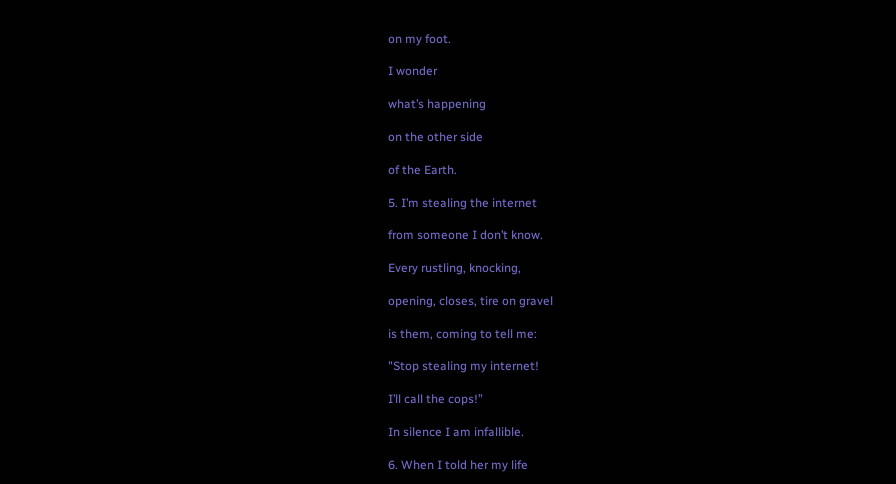on my foot.

I wonder

what’s happening

on the other side

of the Earth.

5. I’m stealing the internet

from someone I don’t know.

Every rustling, knocking,

opening, closes, tire on gravel

is them, coming to tell me:

"Stop stealing my internet!

I’ll call the cops!”

In silence I am infallible.

6. When I told her my life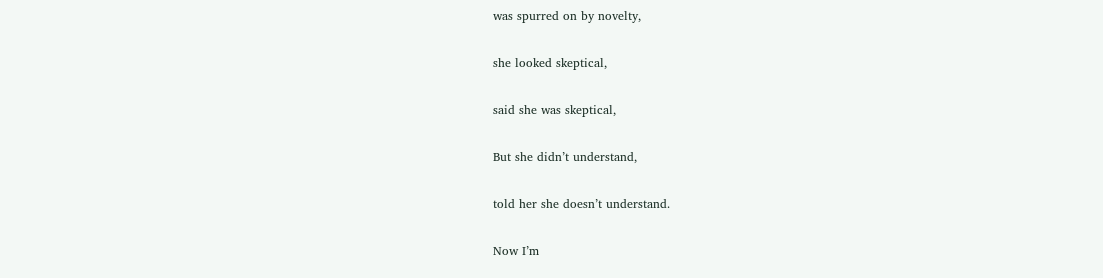was spurred on by novelty,

she looked skeptical,

said she was skeptical,

But she didn’t understand,

told her she doesn’t understand.

Now I’m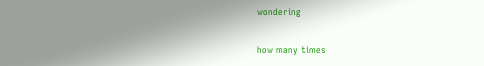wondering

how many times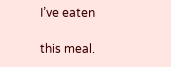I’ve eaten

this meal.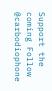Support the coming Follow @carbodiophone